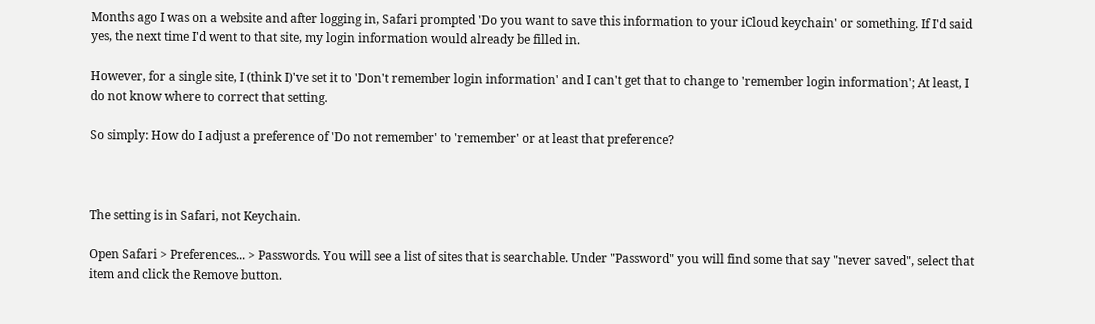Months ago I was on a website and after logging in, Safari prompted 'Do you want to save this information to your iCloud keychain' or something. If I'd said yes, the next time I'd went to that site, my login information would already be filled in.

However, for a single site, I (think I)'ve set it to 'Don't remember login information' and I can't get that to change to 'remember login information'; At least, I do not know where to correct that setting.

So simply: How do I adjust a preference of 'Do not remember' to 'remember' or at least that preference?



The setting is in Safari, not Keychain.

Open Safari > Preferences... > Passwords. You will see a list of sites that is searchable. Under "Password" you will find some that say "never saved", select that item and click the Remove button.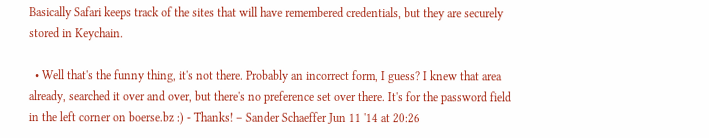Basically Safari keeps track of the sites that will have remembered credentials, but they are securely stored in Keychain.

  • Well that's the funny thing, it's not there. Probably an incorrect form, I guess? I knew that area already, searched it over and over, but there's no preference set over there. It's for the password field in the left corner on boerse.bz :) - Thanks! – Sander Schaeffer Jun 11 '14 at 20:26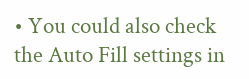• You could also check the Auto Fill settings in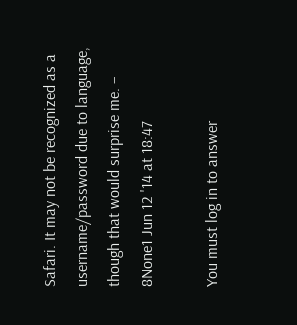Safari. It may not be recognized as a username/password due to language, though that would surprise me. – 8None1 Jun 12 '14 at 18:47

You must log in to answer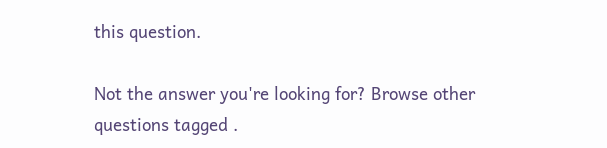this question.

Not the answer you're looking for? Browse other questions tagged .